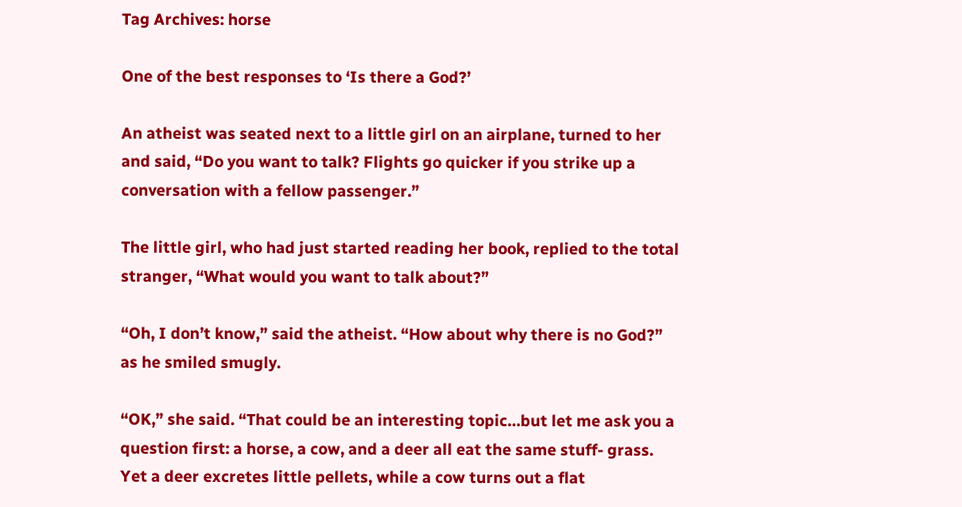Tag Archives: horse

One of the best responses to ‘Is there a God?’

An atheist was seated next to a little girl on an airplane, turned to her and said, “Do you want to talk? Flights go quicker if you strike up a conversation with a fellow passenger.”

The little girl, who had just started reading her book, replied to the total stranger, “What would you want to talk about?”

“Oh, I don’t know,” said the atheist. “How about why there is no God?” as he smiled smugly.

“OK,” she said. “That could be an interesting topic…but let me ask you a question first: a horse, a cow, and a deer all eat the same stuff- grass. Yet a deer excretes little pellets, while a cow turns out a flat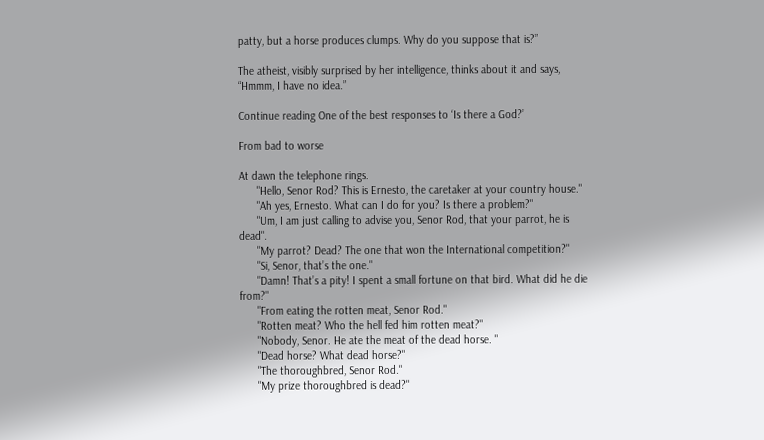patty, but a horse produces clumps. Why do you suppose that is?”

The atheist, visibly surprised by her intelligence, thinks about it and says, “Hmmm, I have no idea.”

Continue reading One of the best responses to ‘Is there a God?’

From bad to worse

At dawn the telephone rings.
      "Hello, Senor Rod? This is Ernesto, the caretaker at your country house."
      "Ah yes, Ernesto. What can I do for you? Is there a problem?"
      "Um, I am just calling to advise you, Senor Rod, that your parrot, he is dead".
      "My parrot? Dead? The one that won the International competition?"
      "Si, Senor, that’s the one."
      "Damn! That’s a pity! I spent a small fortune on that bird. What did he die from?"
      "From eating the rotten meat, Senor Rod."
      "Rotten meat? Who the hell fed him rotten meat?"
      "Nobody, Senor. He ate the meat of the dead horse. "
      "Dead horse? What dead horse?"
      "The thoroughbred, Senor Rod."
      "My prize thoroughbred is dead?"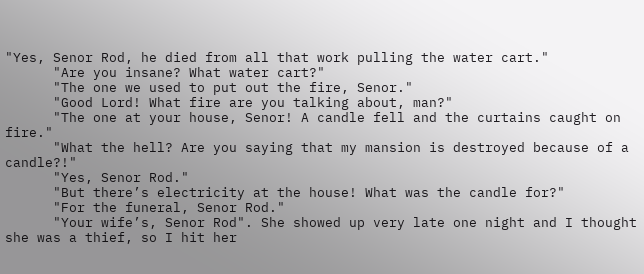"Yes, Senor Rod, he died from all that work pulling the water cart."
      "Are you insane? What water cart?"
      "The one we used to put out the fire, Senor."
      "Good Lord! What fire are you talking about, man?"
      "The one at your house, Senor! A candle fell and the curtains caught on fire."
      "What the hell? Are you saying that my mansion is destroyed because of a candle?!"
      "Yes, Senor Rod."
      "But there’s electricity at the house! What was the candle for?"
      "For the funeral, Senor Rod."
      "Your wife’s, Senor Rod". She showed up very late one night and I thought she was a thief, so I hit her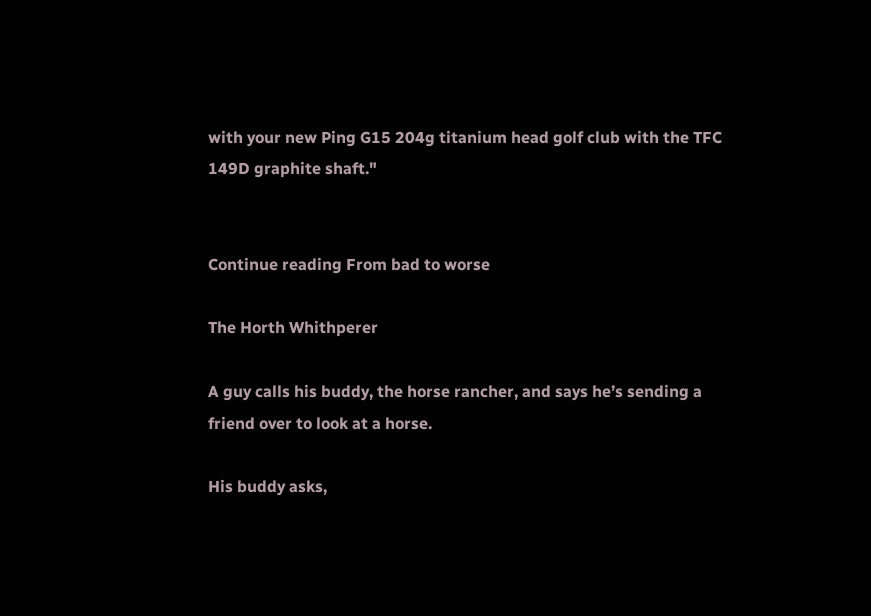with your new Ping G15 204g titanium head golf club with the TFC 149D graphite shaft."


Continue reading From bad to worse

The Horth Whithperer

A guy calls his buddy, the horse rancher, and says he’s sending a friend over to look at a horse.

His buddy asks,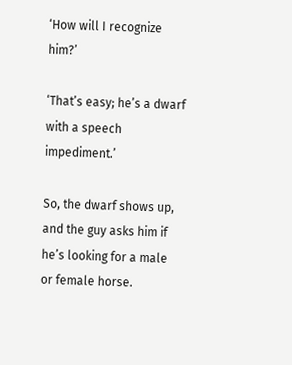‘How will I recognize him?’

‘That’s easy; he’s a dwarf with a speech impediment.’

So, the dwarf shows up, and the guy asks him if he’s looking for a male or female horse.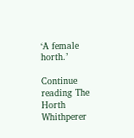‘A female horth.’

Continue reading The Horth Whithperer